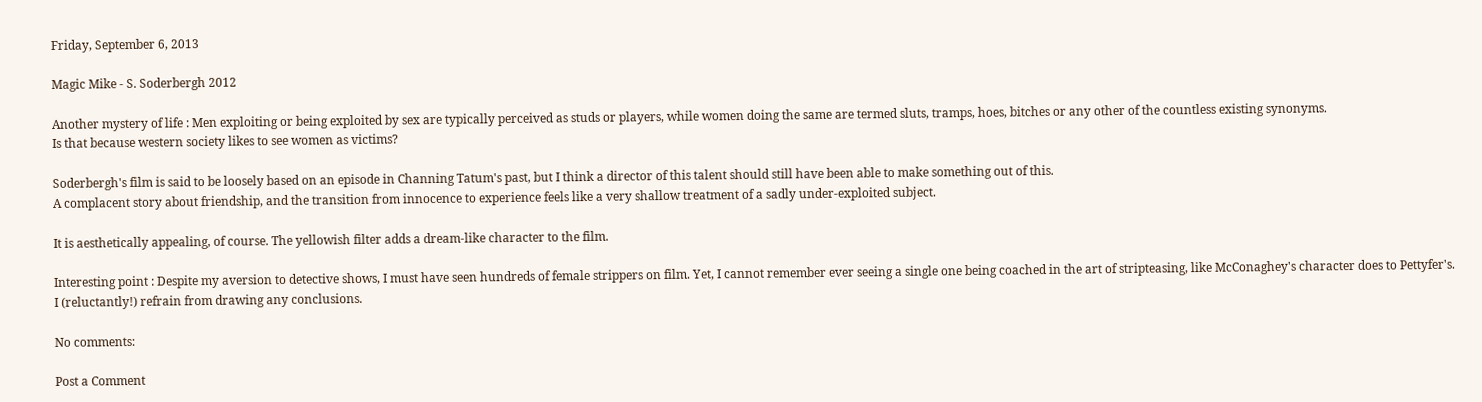Friday, September 6, 2013

Magic Mike - S. Soderbergh 2012

Another mystery of life : Men exploiting or being exploited by sex are typically perceived as studs or players, while women doing the same are termed sluts, tramps, hoes, bitches or any other of the countless existing synonyms.
Is that because western society likes to see women as victims?

Soderbergh's film is said to be loosely based on an episode in Channing Tatum's past, but I think a director of this talent should still have been able to make something out of this.
A complacent story about friendship, and the transition from innocence to experience feels like a very shallow treatment of a sadly under-exploited subject.

It is aesthetically appealing, of course. The yellowish filter adds a dream-like character to the film.

Interesting point : Despite my aversion to detective shows, I must have seen hundreds of female strippers on film. Yet, I cannot remember ever seeing a single one being coached in the art of stripteasing, like McConaghey's character does to Pettyfer's.
I (reluctantly!) refrain from drawing any conclusions.

No comments:

Post a Comment